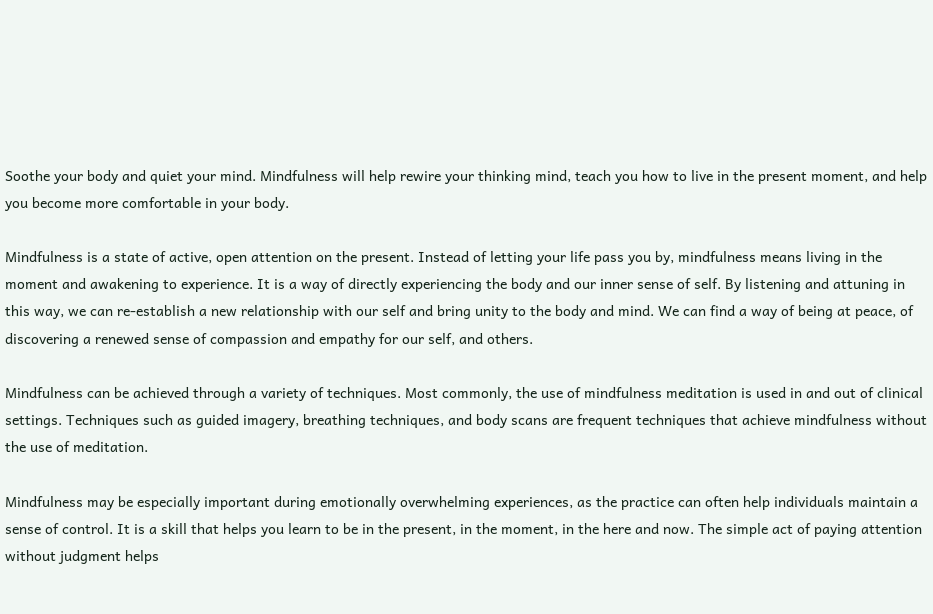Soothe your body and quiet your mind. Mindfulness will help rewire your thinking mind, teach you how to live in the present moment, and help you become more comfortable in your body.

Mindfulness is a state of active, open attention on the present. Instead of letting your life pass you by, mindfulness means living in the moment and awakening to experience. It is a way of directly experiencing the body and our inner sense of self. By listening and attuning in this way, we can re-establish a new relationship with our self and bring unity to the body and mind. We can find a way of being at peace, of discovering a renewed sense of compassion and empathy for our self, and others.

Mindfulness can be achieved through a variety of techniques. Most commonly, the use of mindfulness meditation is used in and out of clinical settings. Techniques such as guided imagery, breathing techniques, and body scans are frequent techniques that achieve mindfulness without the use of meditation.

Mindfulness may be especially important during emotionally overwhelming experiences, as the practice can often help individuals maintain a sense of control. It is a skill that helps you learn to be in the present, in the moment, in the here and now. The simple act of paying attention without judgment helps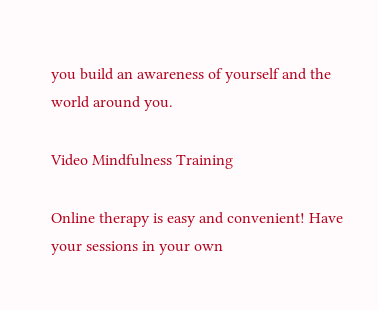you build an awareness of yourself and the world around you.

Video Mindfulness Training

Online therapy is easy and convenient! Have your sessions in your own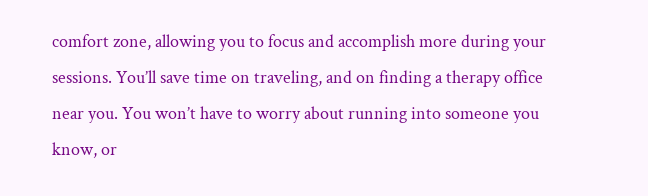comfort zone, allowing you to focus and accomplish more during your sessions. You’ll save time on traveling, and on finding a therapy office near you. You won’t have to worry about running into someone you know, or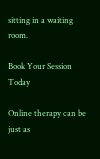sitting in a waiting room.

Book Your Session Today

Online therapy can be just as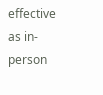effective as in-person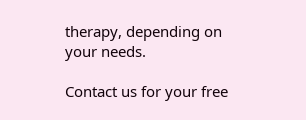therapy, depending on your needs.

Contact us for your free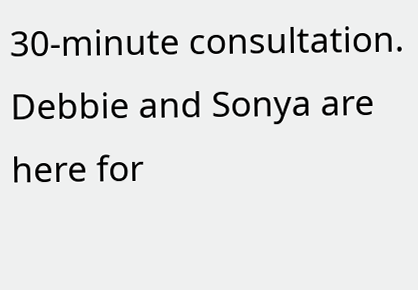30-minute consultation. Debbie and Sonya are here for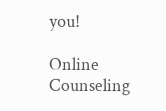you!

Online Counseling